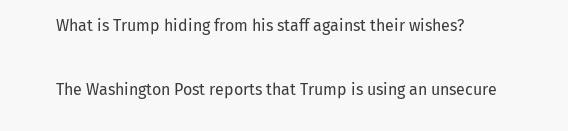What is Trump hiding from his staff against their wishes?


The Washington Post reports that Trump is using an unsecure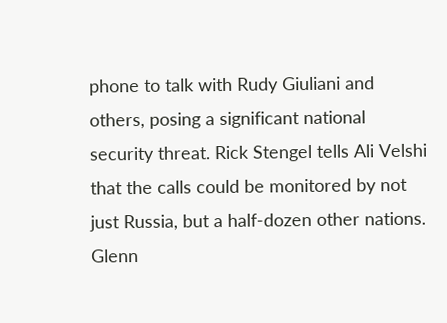phone to talk with Rudy Giuliani and others, posing a significant national security threat. Rick Stengel tells Ali Velshi that the calls could be monitored by not just Russia, but a half-dozen other nations. Glenn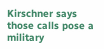Kirschner says those calls pose a military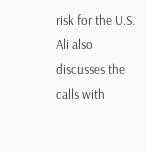risk for the U.S. Ali also discusses the calls with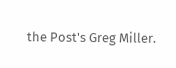the Post's Greg Miller.